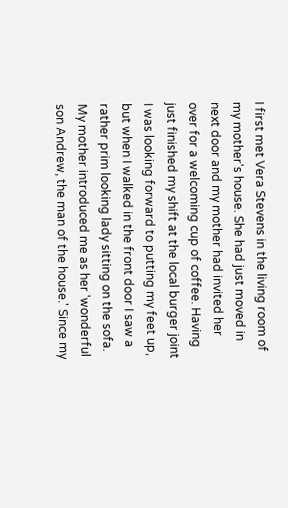I first met Vera Stevens in the living room of my mother's house. She had just moved in next door and my mother had invited her over for a welcoming cup of coffee. Having just finished my shift at the local burger joint I was looking forward to putting my feet up, but when I walked in the front door I saw a rather prim looking lady sitting on the sofa. My mother introduced me as her 'wonderful son Andrew, the man of the house.' Since my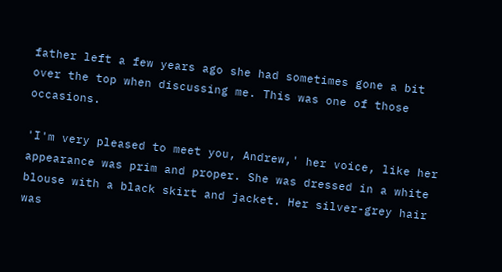father left a few years ago she had sometimes gone a bit over the top when discussing me. This was one of those occasions.

'I'm very pleased to meet you, Andrew,' her voice, like her appearance was prim and proper. She was dressed in a white blouse with a black skirt and jacket. Her silver-grey hair was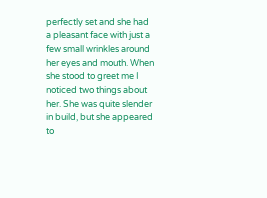perfectly set and she had a pleasant face with just a few small wrinkles around her eyes and mouth. When she stood to greet me I noticed two things about her. She was quite slender in build, but she appeared to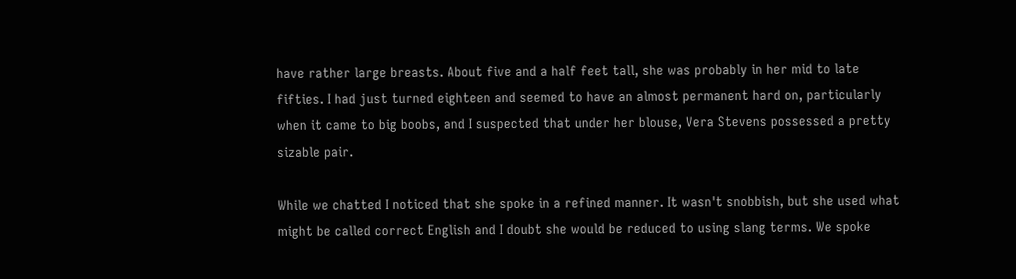have rather large breasts. About five and a half feet tall, she was probably in her mid to late fifties. I had just turned eighteen and seemed to have an almost permanent hard on, particularly when it came to big boobs, and I suspected that under her blouse, Vera Stevens possessed a pretty sizable pair.

While we chatted I noticed that she spoke in a refined manner. It wasn't snobbish, but she used what might be called correct English and I doubt she would be reduced to using slang terms. We spoke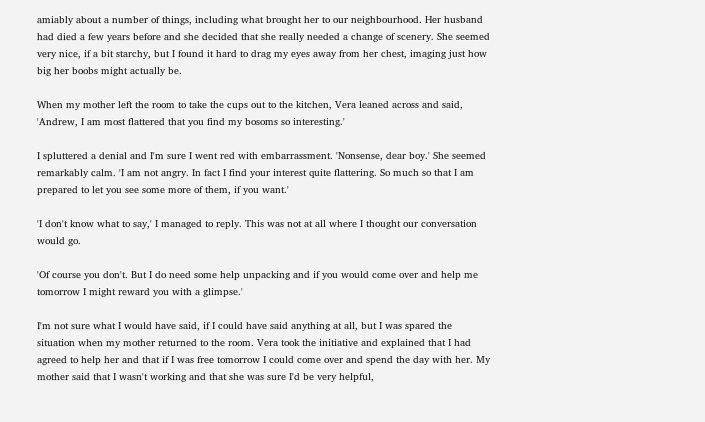amiably about a number of things, including what brought her to our neighbourhood. Her husband had died a few years before and she decided that she really needed a change of scenery. She seemed very nice, if a bit starchy, but I found it hard to drag my eyes away from her chest, imaging just how big her boobs might actually be.

When my mother left the room to take the cups out to the kitchen, Vera leaned across and said, 'Andrew, I am most flattered that you find my bosoms so interesting.'

I spluttered a denial and I'm sure I went red with embarrassment. 'Nonsense, dear boy.' She seemed remarkably calm. 'I am not angry. In fact I find your interest quite flattering. So much so that I am prepared to let you see some more of them, if you want.'

'I don't know what to say,' I managed to reply. This was not at all where I thought our conversation would go.

'Of course you don't. But I do need some help unpacking and if you would come over and help me tomorrow I might reward you with a glimpse.'

I'm not sure what I would have said, if I could have said anything at all, but I was spared the situation when my mother returned to the room. Vera took the initiative and explained that I had agreed to help her and that if I was free tomorrow I could come over and spend the day with her. My mother said that I wasn't working and that she was sure I'd be very helpful,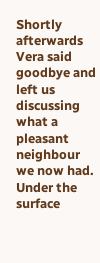Shortly afterwards Vera said goodbye and left us discussing what a pleasant neighbour we now had. Under the surface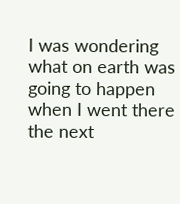I was wondering what on earth was going to happen when I went there the next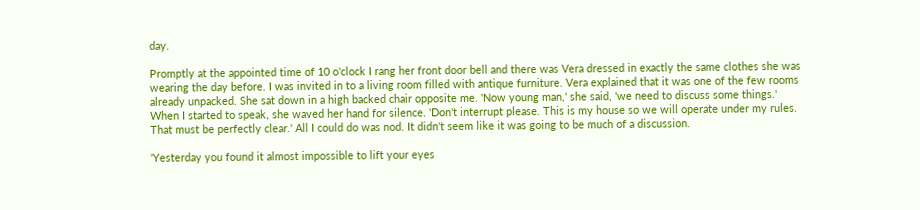day.

Promptly at the appointed time of 10 o'clock I rang her front door bell and there was Vera dressed in exactly the same clothes she was wearing the day before. I was invited in to a living room filled with antique furniture. Vera explained that it was one of the few rooms already unpacked. She sat down in a high backed chair opposite me. 'Now young man,' she said, 'we need to discuss some things.' When I started to speak, she waved her hand for silence. 'Don't interrupt please. This is my house so we will operate under my rules. That must be perfectly clear.' All I could do was nod. It didn't seem like it was going to be much of a discussion.

'Yesterday you found it almost impossible to lift your eyes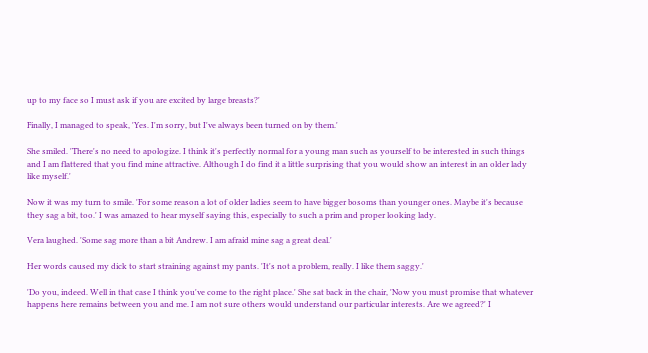up to my face so I must ask if you are excited by large breasts?'

Finally, I managed to speak, 'Yes. I'm sorry, but I've always been turned on by them.'

She smiled. 'There's no need to apologize. I think it's perfectly normal for a young man such as yourself to be interested in such things and I am flattered that you find mine attractive. Although I do find it a little surprising that you would show an interest in an older lady like myself.'

Now it was my turn to smile. 'For some reason a lot of older ladies seem to have bigger bosoms than younger ones. Maybe it's because they sag a bit, too.' I was amazed to hear myself saying this, especially to such a prim and proper looking lady.

Vera laughed. 'Some sag more than a bit Andrew. I am afraid mine sag a great deal.'

Her words caused my dick to start straining against my pants. 'It's not a problem, really. I like them saggy.'

'Do you, indeed. Well in that case I think you've come to the right place.' She sat back in the chair, 'Now you must promise that whatever happens here remains between you and me. I am not sure others would understand our particular interests. Are we agreed?' I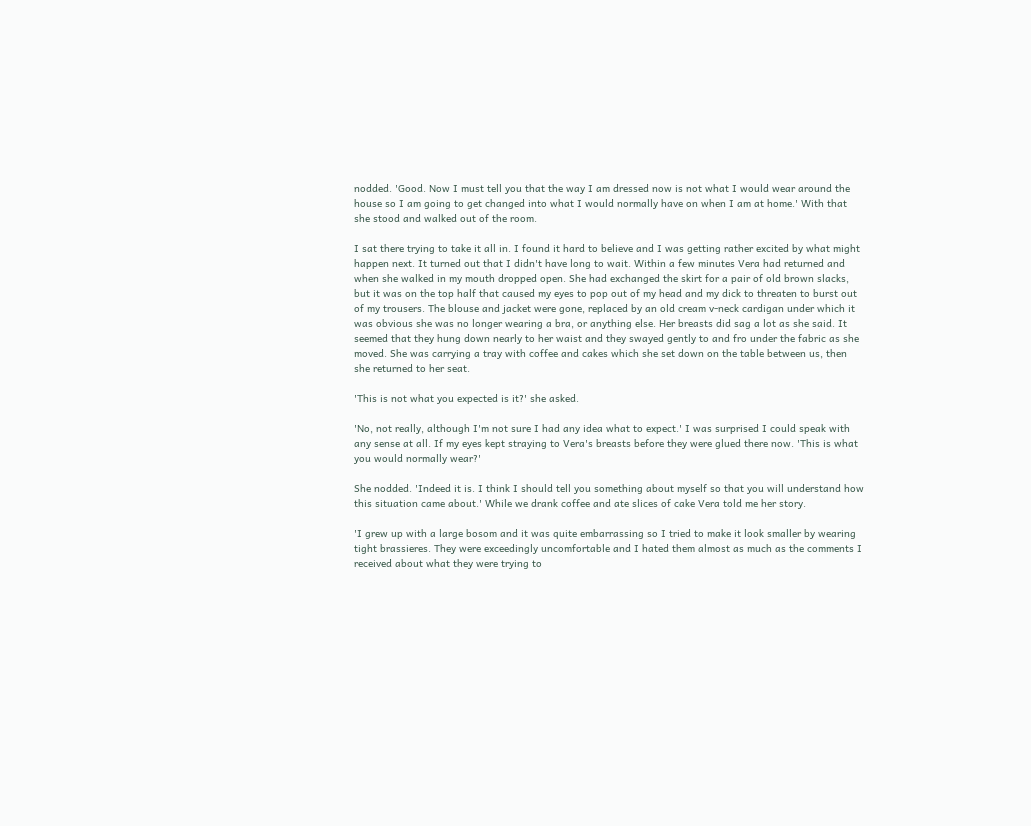nodded. 'Good. Now I must tell you that the way I am dressed now is not what I would wear around the house so I am going to get changed into what I would normally have on when I am at home.' With that she stood and walked out of the room.

I sat there trying to take it all in. I found it hard to believe and I was getting rather excited by what might happen next. It turned out that I didn't have long to wait. Within a few minutes Vera had returned and when she walked in my mouth dropped open. She had exchanged the skirt for a pair of old brown slacks, but it was on the top half that caused my eyes to pop out of my head and my dick to threaten to burst out of my trousers. The blouse and jacket were gone, replaced by an old cream v-neck cardigan under which it was obvious she was no longer wearing a bra, or anything else. Her breasts did sag a lot as she said. It seemed that they hung down nearly to her waist and they swayed gently to and fro under the fabric as she moved. She was carrying a tray with coffee and cakes which she set down on the table between us, then she returned to her seat.

'This is not what you expected is it?' she asked.

'No, not really, although I'm not sure I had any idea what to expect.' I was surprised I could speak with any sense at all. If my eyes kept straying to Vera's breasts before they were glued there now. 'This is what you would normally wear?'

She nodded. 'Indeed it is. I think I should tell you something about myself so that you will understand how this situation came about.' While we drank coffee and ate slices of cake Vera told me her story.

'I grew up with a large bosom and it was quite embarrassing so I tried to make it look smaller by wearing tight brassieres. They were exceedingly uncomfortable and I hated them almost as much as the comments I received about what they were trying to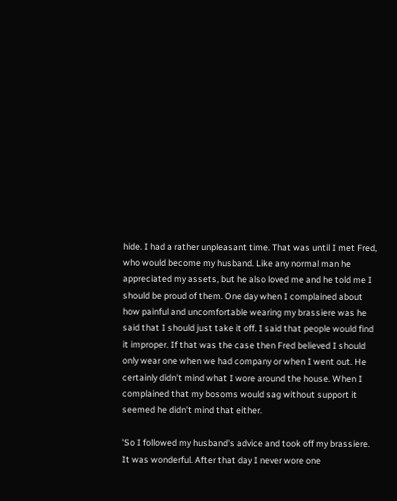hide. I had a rather unpleasant time. That was until I met Fred, who would become my husband. Like any normal man he appreciated my assets, but he also loved me and he told me I should be proud of them. One day when I complained about how painful and uncomfortable wearing my brassiere was he said that I should just take it off. I said that people would find it improper. If that was the case then Fred believed I should only wear one when we had company or when I went out. He certainly didn't mind what I wore around the house. When I complained that my bosoms would sag without support it seemed he didn't mind that either.

'So I followed my husband's advice and took off my brassiere. It was wonderful. After that day I never wore one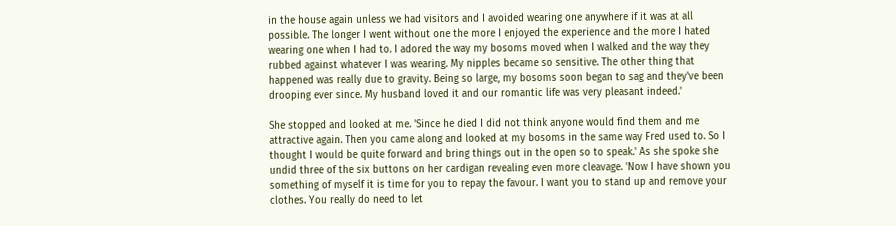in the house again unless we had visitors and I avoided wearing one anywhere if it was at all possible. The longer I went without one the more I enjoyed the experience and the more I hated wearing one when I had to. I adored the way my bosoms moved when I walked and the way they rubbed against whatever I was wearing. My nipples became so sensitive. The other thing that happened was really due to gravity. Being so large, my bosoms soon began to sag and they've been drooping ever since. My husband loved it and our romantic life was very pleasant indeed.'

She stopped and looked at me. 'Since he died I did not think anyone would find them and me attractive again. Then you came along and looked at my bosoms in the same way Fred used to. So I thought I would be quite forward and bring things out in the open so to speak.' As she spoke she undid three of the six buttons on her cardigan revealing even more cleavage. 'Now I have shown you something of myself it is time for you to repay the favour. I want you to stand up and remove your clothes. You really do need to let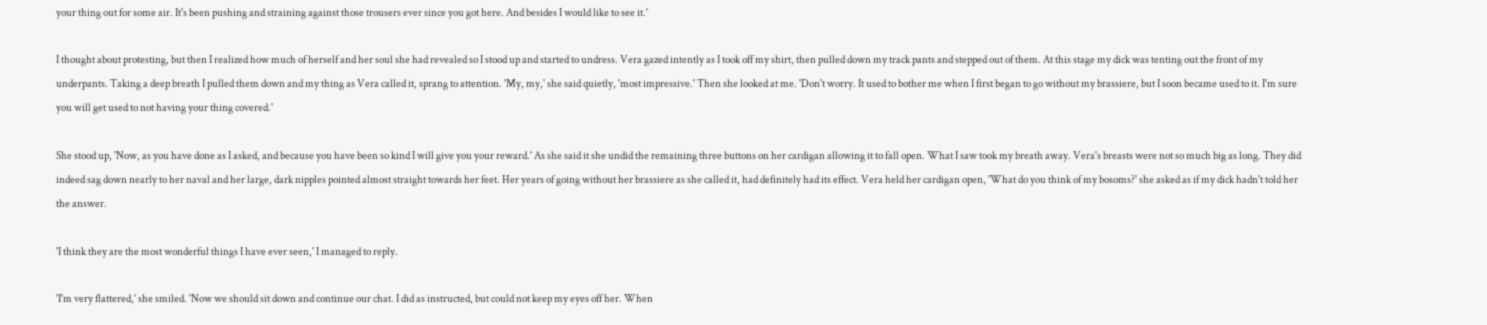your thing out for some air. It's been pushing and straining against those trousers ever since you got here. And besides I would like to see it.'

I thought about protesting, but then I realized how much of herself and her soul she had revealed so I stood up and started to undress. Vera gazed intently as I took off my shirt, then pulled down my track pants and stepped out of them. At this stage my dick was tenting out the front of my underpants. Taking a deep breath I pulled them down and my thing as Vera called it, sprang to attention. 'My, my,' she said quietly, 'most impressive.' Then she looked at me. 'Don't worry. It used to bother me when I first began to go without my brassiere, but I soon became used to it. I'm sure you will get used to not having your thing covered.'

She stood up, 'Now, as you have done as I asked, and because you have been so kind I will give you your reward.' As she said it she undid the remaining three buttons on her cardigan allowing it to fall open. What I saw took my breath away. Vera's breasts were not so much big as long. They did indeed sag down nearly to her naval and her large, dark nipples pointed almost straight towards her feet. Her years of going without her brassiere as she called it, had definitely had its effect. Vera held her cardigan open, 'What do you think of my bosoms?' she asked as if my dick hadn't told her the answer.

'I think they are the most wonderful things I have ever seen,' I managed to reply.

'I'm very flattered,' she smiled. 'Now we should sit down and continue our chat. I did as instructed, but could not keep my eyes off her. When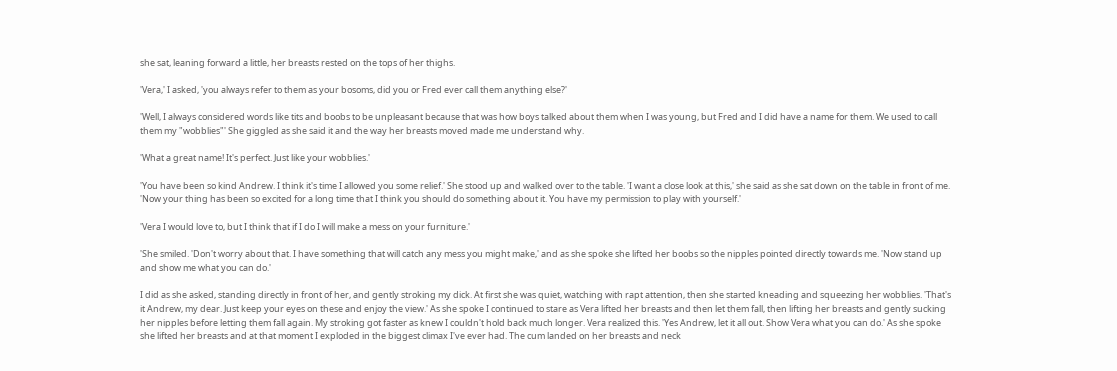she sat, leaning forward a little, her breasts rested on the tops of her thighs.

'Vera,' I asked, 'you always refer to them as your bosoms, did you or Fred ever call them anything else?'

'Well, I always considered words like tits and boobs to be unpleasant because that was how boys talked about them when I was young, but Fred and I did have a name for them. We used to call them my "wobblies"' She giggled as she said it and the way her breasts moved made me understand why.

'What a great name! It's perfect. Just like your wobblies.'

'You have been so kind Andrew. I think it's time I allowed you some relief.' She stood up and walked over to the table. 'I want a close look at this,' she said as she sat down on the table in front of me. 'Now your thing has been so excited for a long time that I think you should do something about it. You have my permission to play with yourself.'

'Vera I would love to, but I think that if I do I will make a mess on your furniture.'

'She smiled. 'Don't worry about that. I have something that will catch any mess you might make,' and as she spoke she lifted her boobs so the nipples pointed directly towards me. 'Now stand up and show me what you can do.'

I did as she asked, standing directly in front of her, and gently stroking my dick. At first she was quiet, watching with rapt attention, then she started kneading and squeezing her wobblies. 'That's it Andrew, my dear. Just keep your eyes on these and enjoy the view.' As she spoke I continued to stare as Vera lifted her breasts and then let them fall, then lifting her breasts and gently sucking her nipples before letting them fall again. My stroking got faster as knew I couldn't hold back much longer. Vera realized this. 'Yes Andrew, let it all out. Show Vera what you can do.' As she spoke she lifted her breasts and at that moment I exploded in the biggest climax I've ever had. The cum landed on her breasts and neck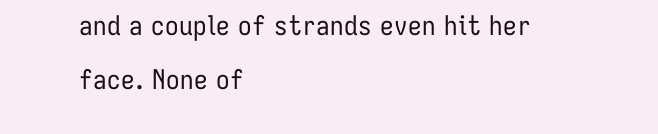and a couple of strands even hit her face. None of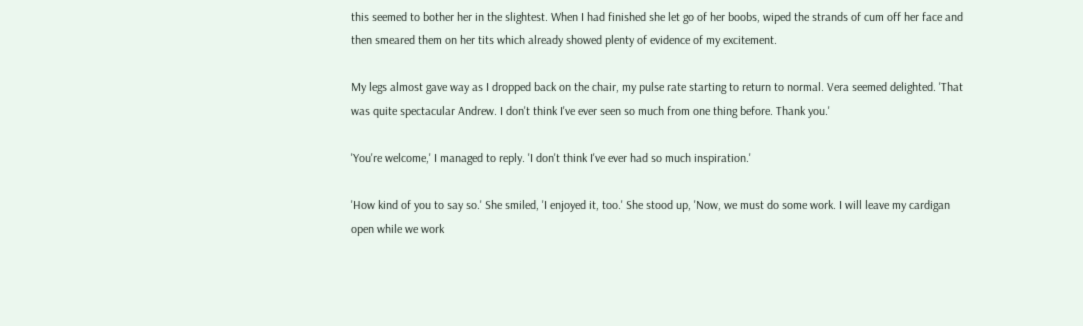this seemed to bother her in the slightest. When I had finished she let go of her boobs, wiped the strands of cum off her face and then smeared them on her tits which already showed plenty of evidence of my excitement.

My legs almost gave way as I dropped back on the chair, my pulse rate starting to return to normal. Vera seemed delighted. 'That was quite spectacular Andrew. I don't think I've ever seen so much from one thing before. Thank you.'

'You're welcome,' I managed to reply. 'I don't think I've ever had so much inspiration.'

'How kind of you to say so.' She smiled, 'I enjoyed it, too.' She stood up, 'Now, we must do some work. I will leave my cardigan open while we work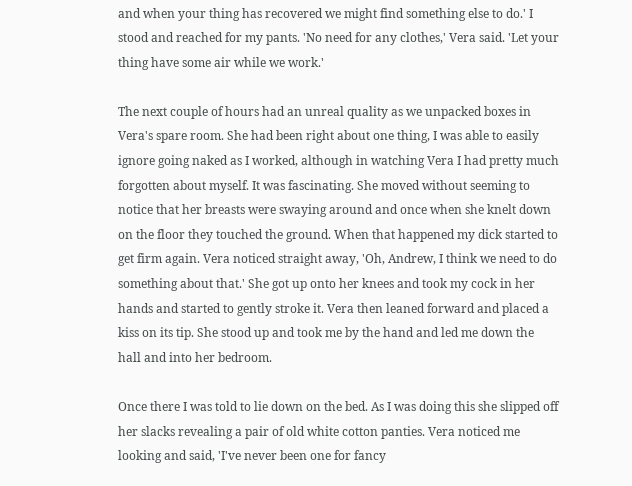and when your thing has recovered we might find something else to do.' I stood and reached for my pants. 'No need for any clothes,' Vera said. 'Let your thing have some air while we work.'

The next couple of hours had an unreal quality as we unpacked boxes in Vera's spare room. She had been right about one thing, I was able to easily ignore going naked as I worked, although in watching Vera I had pretty much forgotten about myself. It was fascinating. She moved without seeming to notice that her breasts were swaying around and once when she knelt down on the floor they touched the ground. When that happened my dick started to get firm again. Vera noticed straight away, 'Oh, Andrew, I think we need to do something about that.' She got up onto her knees and took my cock in her hands and started to gently stroke it. Vera then leaned forward and placed a kiss on its tip. She stood up and took me by the hand and led me down the hall and into her bedroom.

Once there I was told to lie down on the bed. As I was doing this she slipped off her slacks revealing a pair of old white cotton panties. Vera noticed me looking and said, 'I've never been one for fancy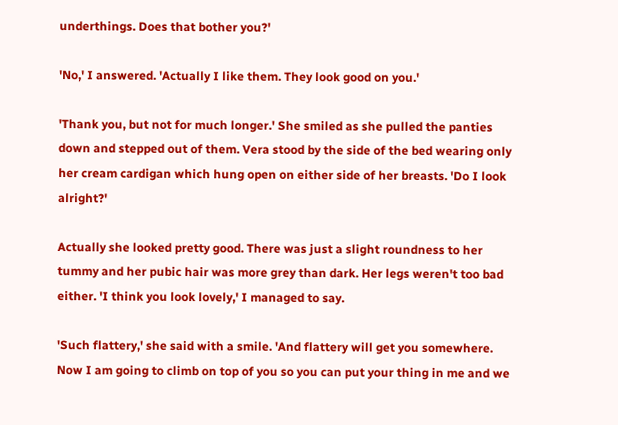underthings. Does that bother you?'

'No,' I answered. 'Actually I like them. They look good on you.'

'Thank you, but not for much longer.' She smiled as she pulled the panties down and stepped out of them. Vera stood by the side of the bed wearing only her cream cardigan which hung open on either side of her breasts. 'Do I look alright?'

Actually she looked pretty good. There was just a slight roundness to her tummy and her pubic hair was more grey than dark. Her legs weren't too bad either. 'I think you look lovely,' I managed to say.

'Such flattery,' she said with a smile. 'And flattery will get you somewhere. Now I am going to climb on top of you so you can put your thing in me and we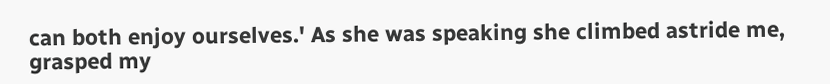can both enjoy ourselves.' As she was speaking she climbed astride me, grasped my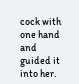cock with one hand and guided it into her.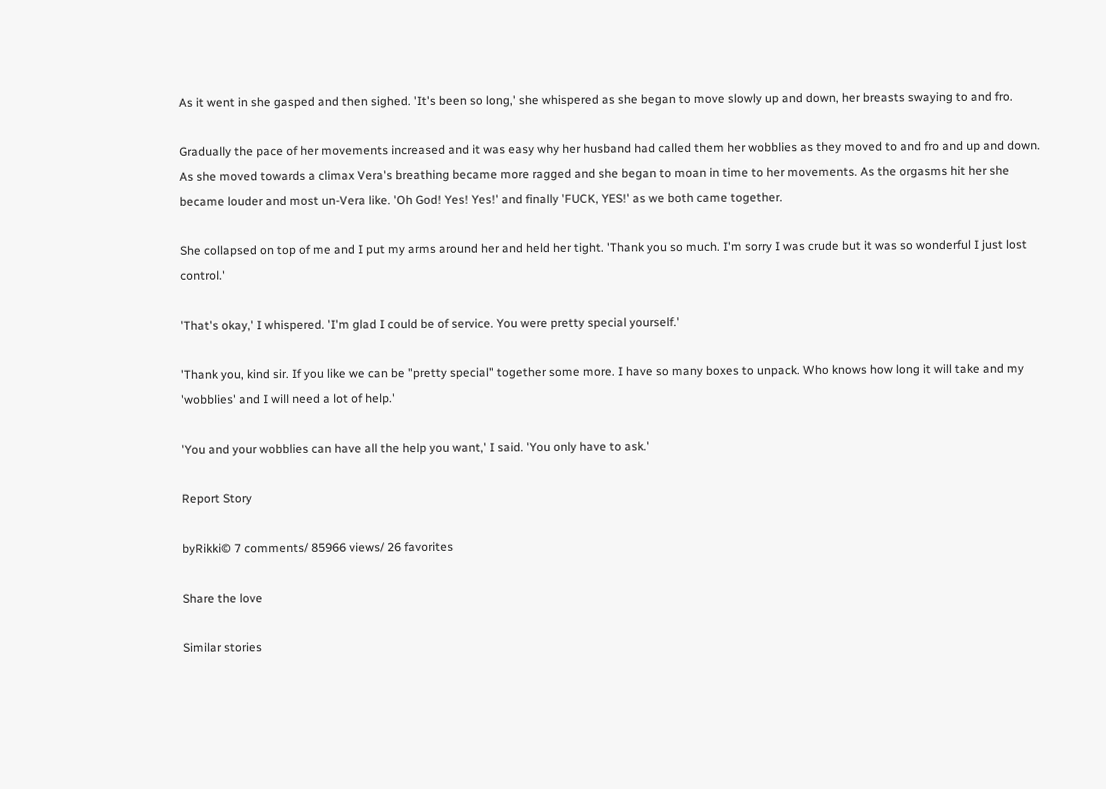As it went in she gasped and then sighed. 'It's been so long,' she whispered as she began to move slowly up and down, her breasts swaying to and fro.

Gradually the pace of her movements increased and it was easy why her husband had called them her wobblies as they moved to and fro and up and down. As she moved towards a climax Vera's breathing became more ragged and she began to moan in time to her movements. As the orgasms hit her she became louder and most un-Vera like. 'Oh God! Yes! Yes!' and finally 'FUCK, YES!' as we both came together.

She collapsed on top of me and I put my arms around her and held her tight. 'Thank you so much. I'm sorry I was crude but it was so wonderful I just lost control.'

'That's okay,' I whispered. 'I'm glad I could be of service. You were pretty special yourself.'

'Thank you, kind sir. If you like we can be "pretty special" together some more. I have so many boxes to unpack. Who knows how long it will take and my 'wobblies' and I will need a lot of help.'

'You and your wobblies can have all the help you want,' I said. 'You only have to ask.'

Report Story

byRikki© 7 comments/ 85966 views/ 26 favorites

Share the love

Similar stories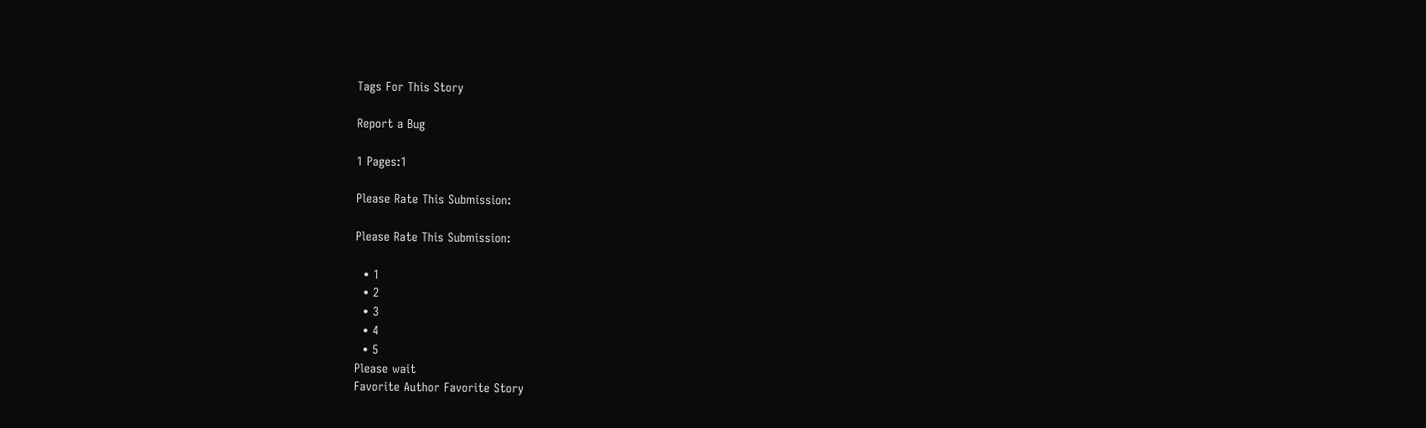Tags For This Story

Report a Bug

1 Pages:1

Please Rate This Submission:

Please Rate This Submission:

  • 1
  • 2
  • 3
  • 4
  • 5
Please wait
Favorite Author Favorite Story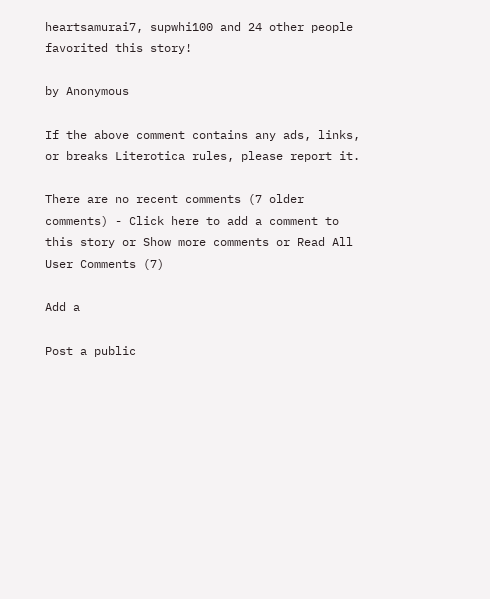heartsamurai7, supwhi100 and 24 other people favorited this story!

by Anonymous

If the above comment contains any ads, links, or breaks Literotica rules, please report it.

There are no recent comments (7 older comments) - Click here to add a comment to this story or Show more comments or Read All User Comments (7)

Add a

Post a public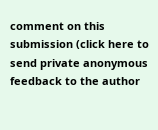comment on this submission (click here to send private anonymous feedback to the author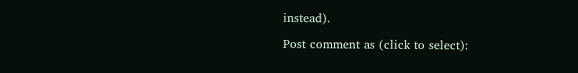instead).

Post comment as (click to select):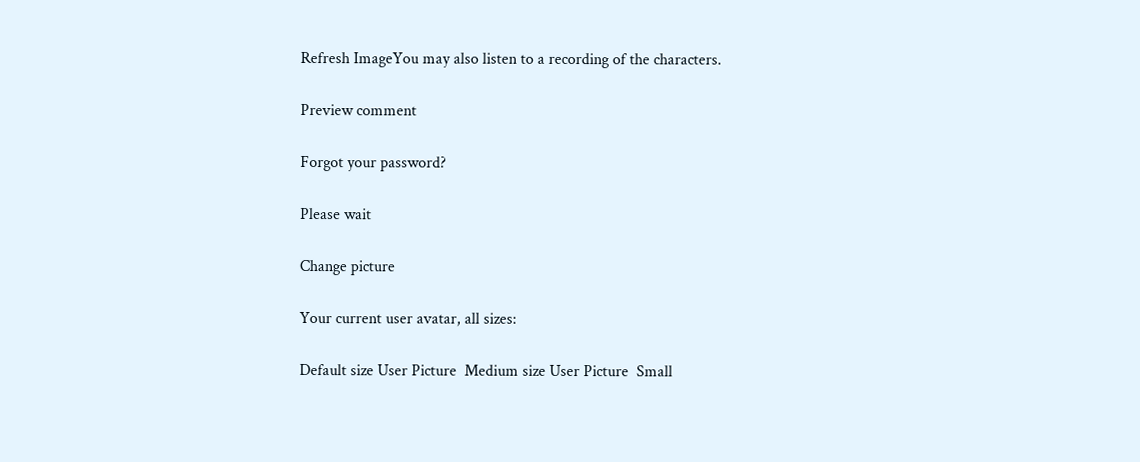Refresh ImageYou may also listen to a recording of the characters.

Preview comment

Forgot your password?

Please wait

Change picture

Your current user avatar, all sizes:

Default size User Picture  Medium size User Picture  Small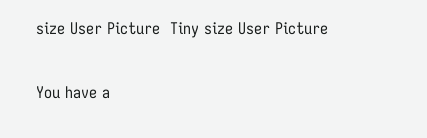size User Picture  Tiny size User Picture

You have a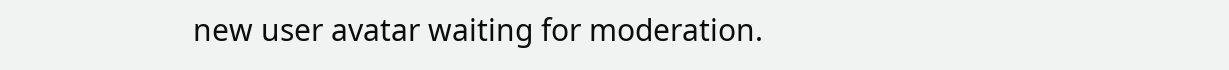new user avatar waiting for moderation.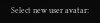Select new user avatar: